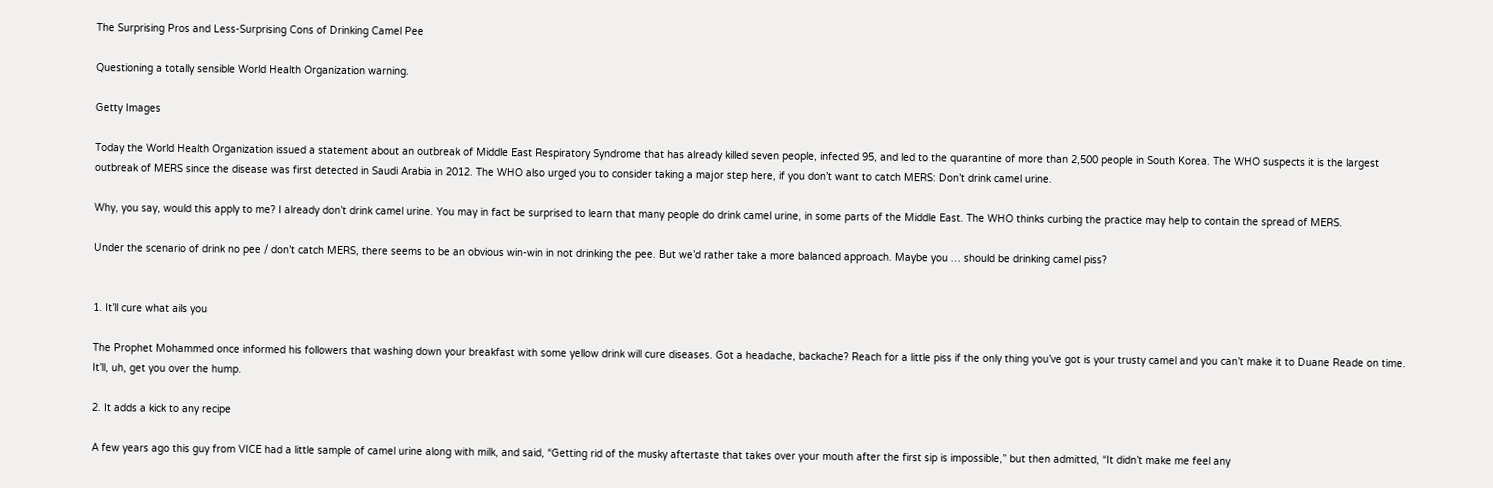The Surprising Pros and Less-Surprising Cons of Drinking Camel Pee

Questioning a totally sensible World Health Organization warning.

Getty Images

Today the World Health Organization issued a statement about an outbreak of Middle East Respiratory Syndrome that has already killed seven people, infected 95, and led to the quarantine of more than 2,500 people in South Korea. The WHO suspects it is the largest outbreak of MERS since the disease was first detected in Saudi Arabia in 2012. The WHO also urged you to consider taking a major step here, if you don’t want to catch MERS: Don’t drink camel urine.

Why, you say, would this apply to me? I already don’t drink camel urine. You may in fact be surprised to learn that many people do drink camel urine, in some parts of the Middle East. The WHO thinks curbing the practice may help to contain the spread of MERS.

Under the scenario of drink no pee / don’t catch MERS, there seems to be an obvious win-win in not drinking the pee. But we’d rather take a more balanced approach. Maybe you … should be drinking camel piss?


1. It’ll cure what ails you

The Prophet Mohammed once informed his followers that washing down your breakfast with some yellow drink will cure diseases. Got a headache, backache? Reach for a little piss if the only thing you’ve got is your trusty camel and you can’t make it to Duane Reade on time. It’ll, uh, get you over the hump.

2. It adds a kick to any recipe

A few years ago this guy from VICE had a little sample of camel urine along with milk, and said, “Getting rid of the musky aftertaste that takes over your mouth after the first sip is impossible,” but then admitted, “It didn’t make me feel any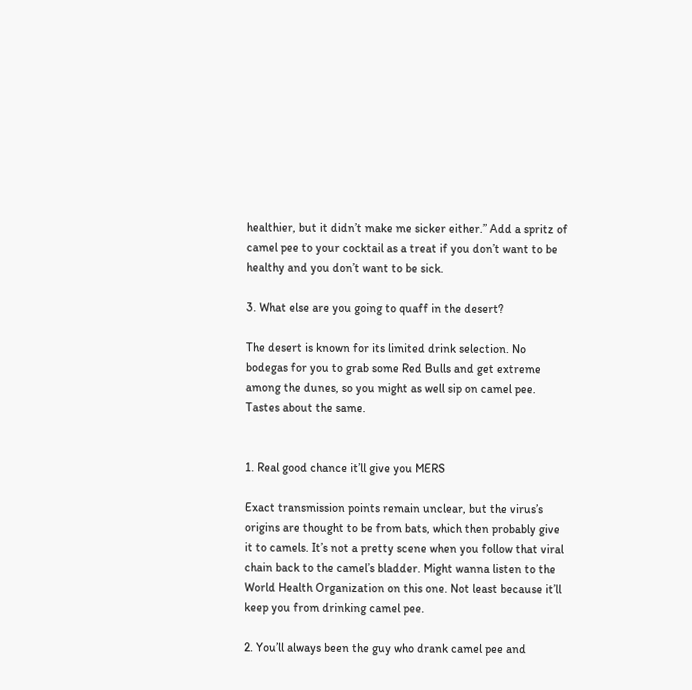healthier, but it didn’t make me sicker either.” Add a spritz of camel pee to your cocktail as a treat if you don’t want to be healthy and you don’t want to be sick.

3. What else are you going to quaff in the desert?

The desert is known for its limited drink selection. No bodegas for you to grab some Red Bulls and get extreme among the dunes, so you might as well sip on camel pee. Tastes about the same.


1. Real good chance it’ll give you MERS

Exact transmission points remain unclear, but the virus’s origins are thought to be from bats, which then probably give it to camels. It’s not a pretty scene when you follow that viral chain back to the camel’s bladder. Might wanna listen to the World Health Organization on this one. Not least because it’ll keep you from drinking camel pee.

2. You’ll always been the guy who drank camel pee and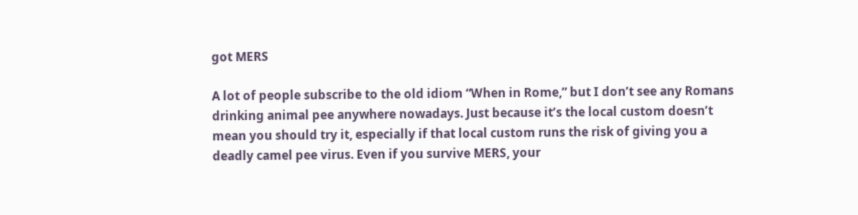got MERS

A lot of people subscribe to the old idiom “When in Rome,” but I don’t see any Romans drinking animal pee anywhere nowadays. Just because it’s the local custom doesn’t mean you should try it, especially if that local custom runs the risk of giving you a deadly camel pee virus. Even if you survive MERS, your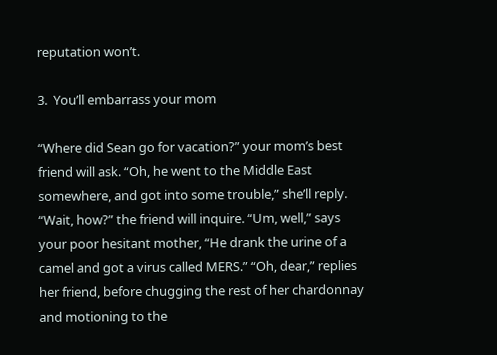reputation won’t.

3.  You’ll embarrass your mom

“Where did Sean go for vacation?” your mom’s best friend will ask. “Oh, he went to the Middle East somewhere, and got into some trouble,” she’ll reply. “Wait, how?” the friend will inquire. “Um, well,” says your poor hesitant mother, “He drank the urine of a camel and got a virus called MERS.” “Oh, dear,” replies her friend, before chugging the rest of her chardonnay and motioning to the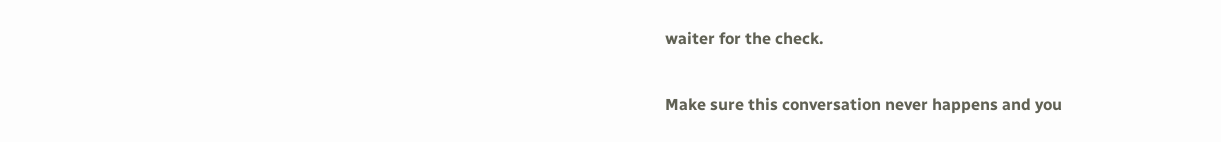waiter for the check.

Make sure this conversation never happens and you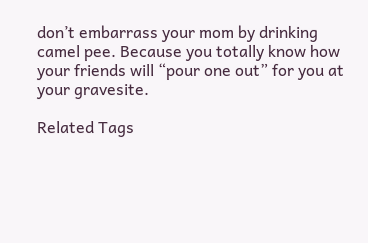don’t embarrass your mom by drinking camel pee. Because you totally know how your friends will “pour one out” for you at your gravesite.

Related Tags